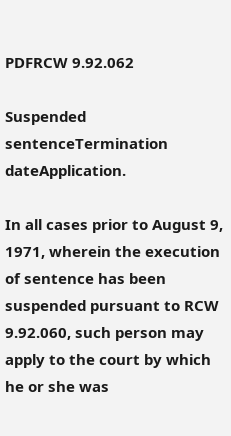PDFRCW 9.92.062

Suspended sentenceTermination dateApplication.

In all cases prior to August 9, 1971, wherein the execution of sentence has been suspended pursuant to RCW 9.92.060, such person may apply to the court by which he or she was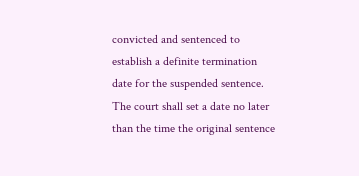convicted and sentenced to establish a definite termination date for the suspended sentence. The court shall set a date no later than the time the original sentence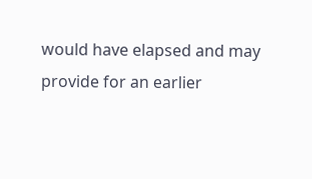would have elapsed and may provide for an earlier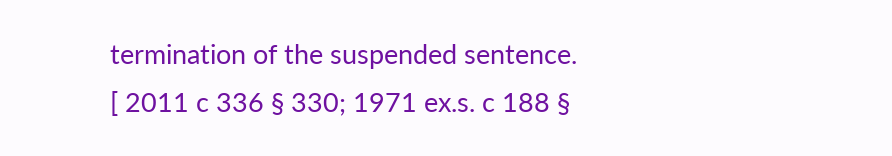termination of the suspended sentence.
[ 2011 c 336 § 330; 1971 ex.s. c 188 §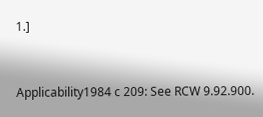1.]


Applicability1984 c 209: See RCW 9.92.900.